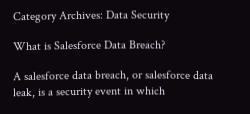Category Archives: Data Security

What is Salesforce Data Breach?

A salesforce data breach, or salesforce data leak, is a security event in which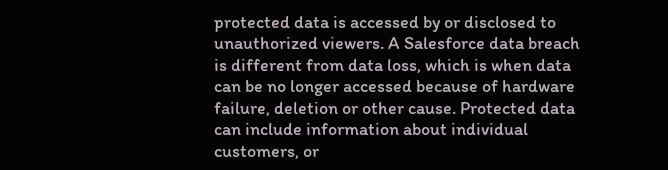protected data is accessed by or disclosed to unauthorized viewers. A Salesforce data breach is different from data loss, which is when data can be no longer accessed because of hardware failure, deletion or other cause. Protected data can include information about individual customers, or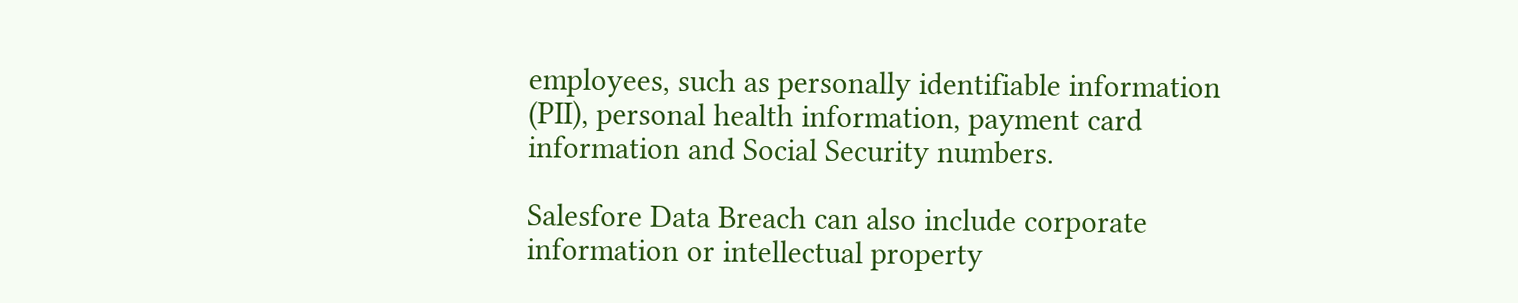employees, such as personally identifiable information (PII), personal health information, payment card information and Social Security numbers.

Salesfore Data Breach can also include corporate information or intellectual property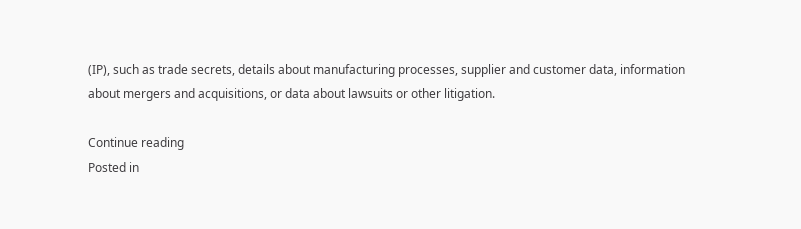(IP), such as trade secrets, details about manufacturing processes, supplier and customer data, information about mergers and acquisitions, or data about lawsuits or other litigation.

Continue reading
Posted in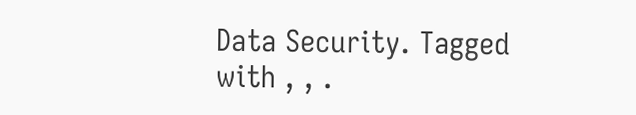Data Security. Tagged with , , .